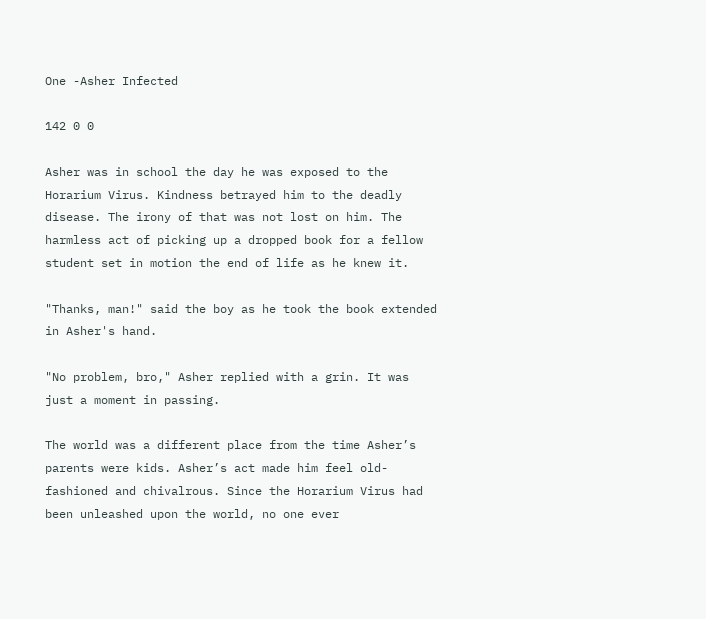One -Asher Infected

142 0 0

Asher was in school the day he was exposed to the Horarium Virus. Kindness betrayed him to the deadly disease. The irony of that was not lost on him. The harmless act of picking up a dropped book for a fellow student set in motion the end of life as he knew it.

"Thanks, man!" said the boy as he took the book extended in Asher's hand.

"No problem, bro," Asher replied with a grin. It was just a moment in passing.

The world was a different place from the time Asher’s parents were kids. Asher’s act made him feel old-fashioned and chivalrous. Since the Horarium Virus had been unleashed upon the world, no one ever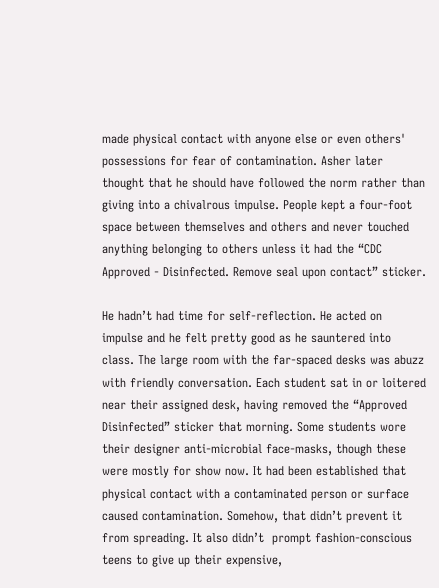made physical contact with anyone else or even others' possessions for fear of contamination. Asher later thought that he should have followed the norm rather than giving into a chivalrous impulse. People kept a four-foot space between themselves and others and never touched anything belonging to others unless it had the “CDC Approved - Disinfected. Remove seal upon contact” sticker.

He hadn’t had time for self-reflection. He acted on impulse and he felt pretty good as he sauntered into class. The large room with the far-spaced desks was abuzz with friendly conversation. Each student sat in or loitered near their assigned desk, having removed the “Approved Disinfected” sticker that morning. Some students wore their designer anti-microbial face-masks, though these were mostly for show now. It had been established that physical contact with a contaminated person or surface caused contamination. Somehow, that didn’t prevent it from spreading. It also didn’t  prompt fashion-conscious teens to give up their expensive,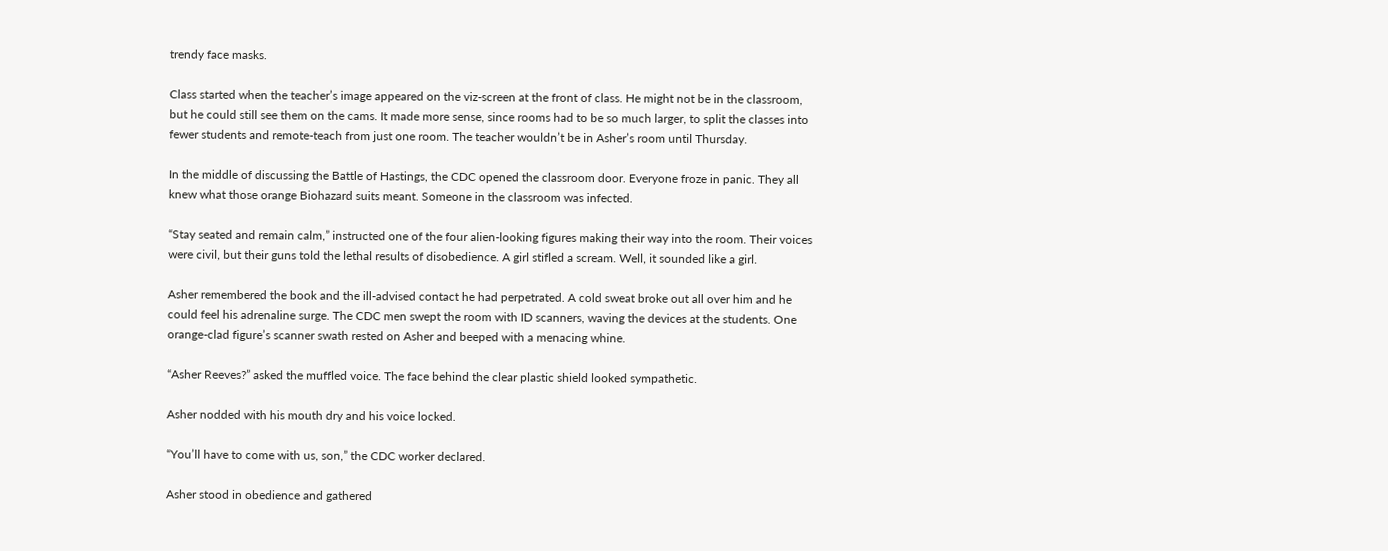trendy face masks.

Class started when the teacher’s image appeared on the viz-screen at the front of class. He might not be in the classroom, but he could still see them on the cams. It made more sense, since rooms had to be so much larger, to split the classes into fewer students and remote-teach from just one room. The teacher wouldn’t be in Asher’s room until Thursday.

In the middle of discussing the Battle of Hastings, the CDC opened the classroom door. Everyone froze in panic. They all knew what those orange Biohazard suits meant. Someone in the classroom was infected.

“Stay seated and remain calm,” instructed one of the four alien-looking figures making their way into the room. Their voices were civil, but their guns told the lethal results of disobedience. A girl stifled a scream. Well, it sounded like a girl.

Asher remembered the book and the ill-advised contact he had perpetrated. A cold sweat broke out all over him and he could feel his adrenaline surge. The CDC men swept the room with ID scanners, waving the devices at the students. One orange-clad figure’s scanner swath rested on Asher and beeped with a menacing whine.

“Asher Reeves?” asked the muffled voice. The face behind the clear plastic shield looked sympathetic.

Asher nodded with his mouth dry and his voice locked.

“You’ll have to come with us, son,” the CDC worker declared.

Asher stood in obedience and gathered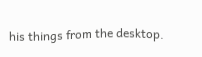his things from the desktop.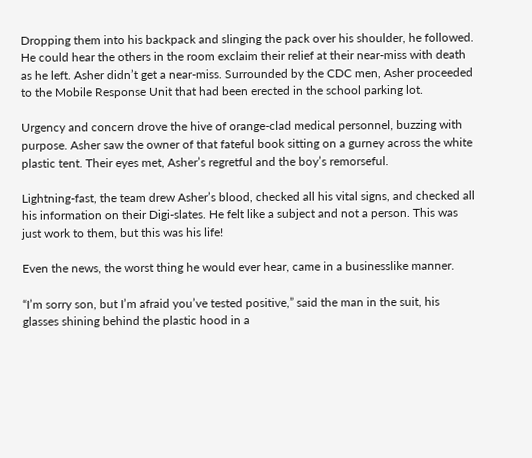Dropping them into his backpack and slinging the pack over his shoulder, he followed. He could hear the others in the room exclaim their relief at their near-miss with death as he left. Asher didn’t get a near-miss. Surrounded by the CDC men, Asher proceeded to the Mobile Response Unit that had been erected in the school parking lot.

Urgency and concern drove the hive of orange-clad medical personnel, buzzing with purpose. Asher saw the owner of that fateful book sitting on a gurney across the white plastic tent. Their eyes met, Asher’s regretful and the boy’s remorseful.

Lightning-fast, the team drew Asher’s blood, checked all his vital signs, and checked all his information on their Digi-slates. He felt like a subject and not a person. This was just work to them, but this was his life!

Even the news, the worst thing he would ever hear, came in a businesslike manner.

“I’m sorry son, but I’m afraid you’ve tested positive,” said the man in the suit, his glasses shining behind the plastic hood in a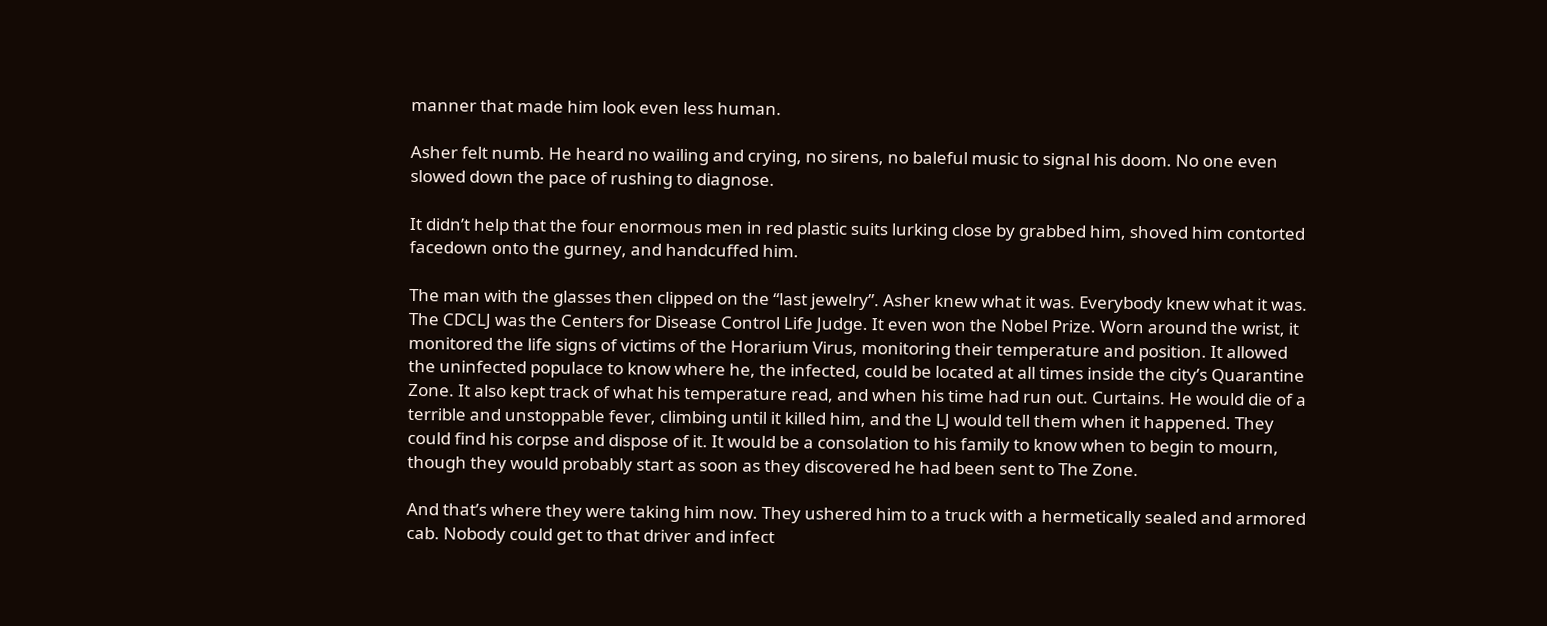manner that made him look even less human.

Asher felt numb. He heard no wailing and crying, no sirens, no baleful music to signal his doom. No one even slowed down the pace of rushing to diagnose.

It didn’t help that the four enormous men in red plastic suits lurking close by grabbed him, shoved him contorted facedown onto the gurney, and handcuffed him.

The man with the glasses then clipped on the “last jewelry”. Asher knew what it was. Everybody knew what it was. The CDCLJ was the Centers for Disease Control Life Judge. It even won the Nobel Prize. Worn around the wrist, it monitored the life signs of victims of the Horarium Virus, monitoring their temperature and position. It allowed the uninfected populace to know where he, the infected, could be located at all times inside the city’s Quarantine Zone. It also kept track of what his temperature read, and when his time had run out. Curtains. He would die of a terrible and unstoppable fever, climbing until it killed him, and the LJ would tell them when it happened. They could find his corpse and dispose of it. It would be a consolation to his family to know when to begin to mourn, though they would probably start as soon as they discovered he had been sent to The Zone.

And that’s where they were taking him now. They ushered him to a truck with a hermetically sealed and armored cab. Nobody could get to that driver and infect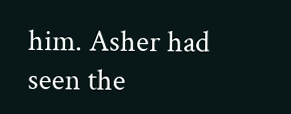him. Asher had seen the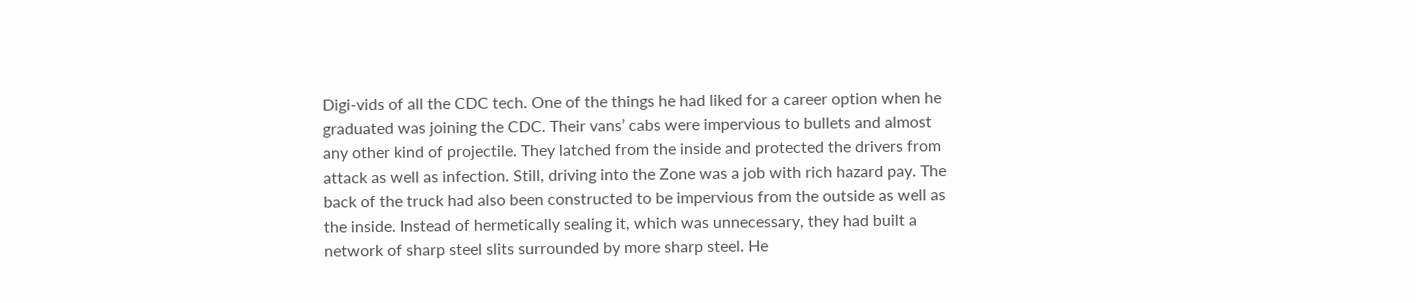Digi-vids of all the CDC tech. One of the things he had liked for a career option when he graduated was joining the CDC. Their vans’ cabs were impervious to bullets and almost any other kind of projectile. They latched from the inside and protected the drivers from attack as well as infection. Still, driving into the Zone was a job with rich hazard pay. The back of the truck had also been constructed to be impervious from the outside as well as the inside. Instead of hermetically sealing it, which was unnecessary, they had built a network of sharp steel slits surrounded by more sharp steel. He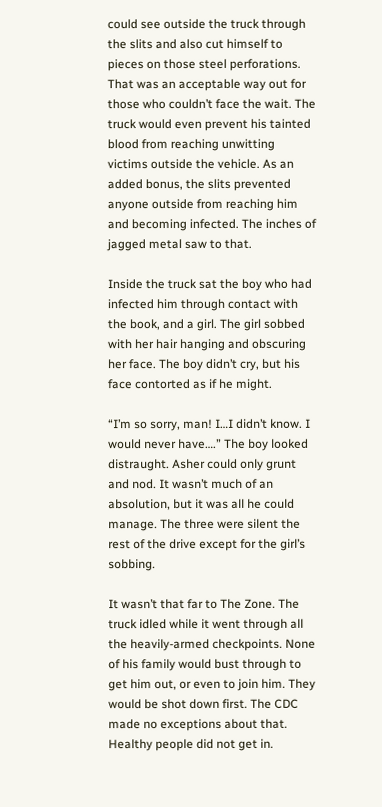could see outside the truck through the slits and also cut himself to pieces on those steel perforations. That was an acceptable way out for those who couldn’t face the wait. The truck would even prevent his tainted blood from reaching unwitting victims outside the vehicle. As an added bonus, the slits prevented anyone outside from reaching him and becoming infected. The inches of jagged metal saw to that.

Inside the truck sat the boy who had infected him through contact with the book, and a girl. The girl sobbed with her hair hanging and obscuring her face. The boy didn’t cry, but his face contorted as if he might.

“I’m so sorry, man! I…I didn’t know. I would never have….” The boy looked distraught. Asher could only grunt and nod. It wasn’t much of an absolution, but it was all he could manage. The three were silent the rest of the drive except for the girl’s sobbing.

It wasn’t that far to The Zone. The truck idled while it went through all the heavily-armed checkpoints. None of his family would bust through to get him out, or even to join him. They would be shot down first. The CDC made no exceptions about that. Healthy people did not get in.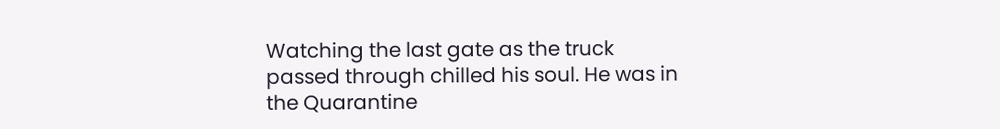Watching the last gate as the truck passed through chilled his soul. He was in the Quarantine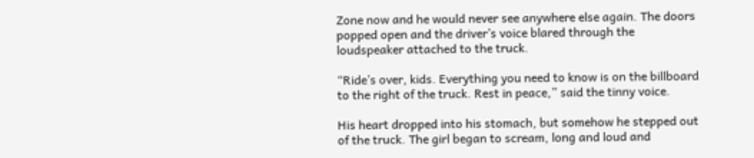Zone now and he would never see anywhere else again. The doors popped open and the driver’s voice blared through the loudspeaker attached to the truck.

“Ride’s over, kids. Everything you need to know is on the billboard to the right of the truck. Rest in peace,” said the tinny voice.

His heart dropped into his stomach, but somehow he stepped out of the truck. The girl began to scream, long and loud and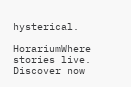hysterical.

HorariumWhere stories live. Discover now